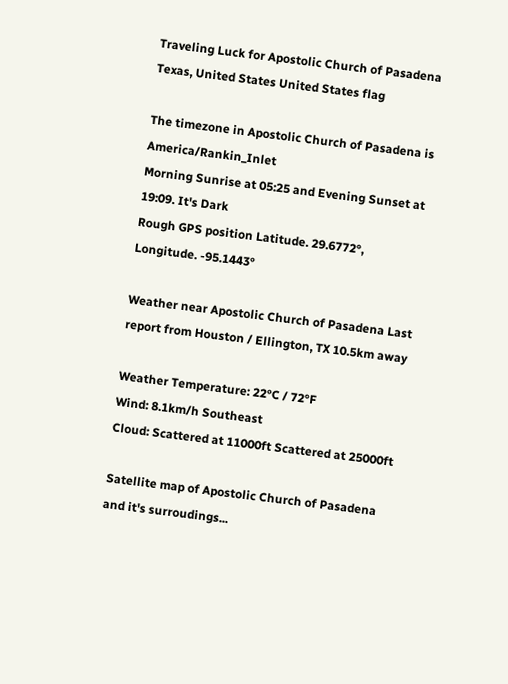Traveling Luck for Apostolic Church of Pasadena Texas, United States United States flag

The timezone in Apostolic Church of Pasadena is America/Rankin_Inlet
Morning Sunrise at 05:25 and Evening Sunset at 19:09. It's Dark
Rough GPS position Latitude. 29.6772°, Longitude. -95.1443°

Weather near Apostolic Church of Pasadena Last report from Houston / Ellington, TX 10.5km away

Weather Temperature: 22°C / 72°F
Wind: 8.1km/h Southeast
Cloud: Scattered at 11000ft Scattered at 25000ft

Satellite map of Apostolic Church of Pasadena and it's surroudings...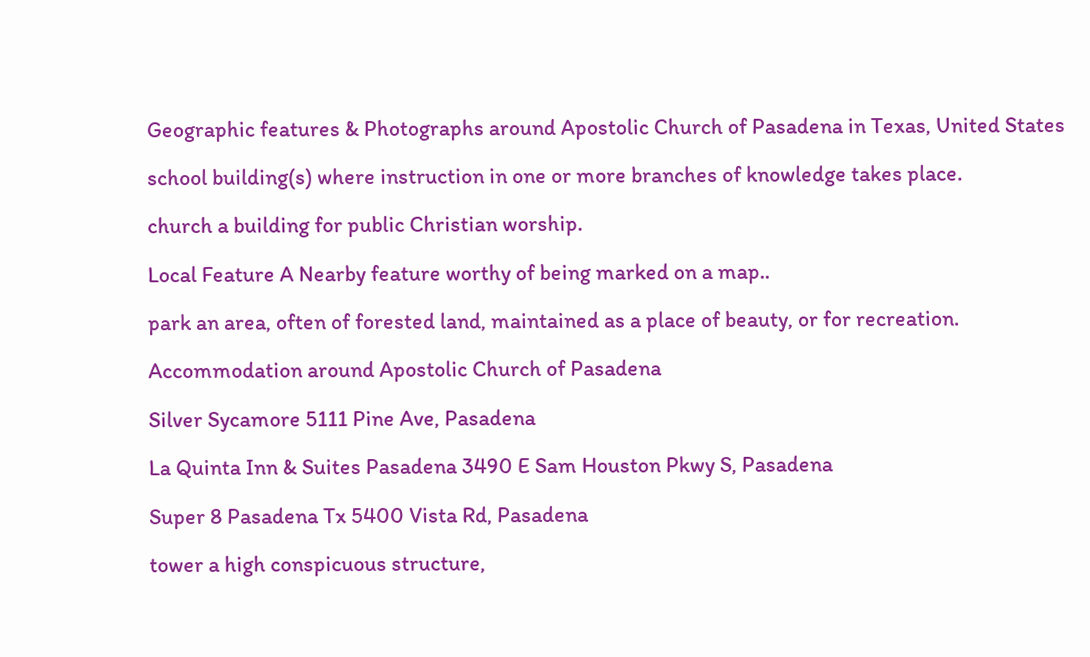Geographic features & Photographs around Apostolic Church of Pasadena in Texas, United States

school building(s) where instruction in one or more branches of knowledge takes place.

church a building for public Christian worship.

Local Feature A Nearby feature worthy of being marked on a map..

park an area, often of forested land, maintained as a place of beauty, or for recreation.

Accommodation around Apostolic Church of Pasadena

Silver Sycamore 5111 Pine Ave, Pasadena

La Quinta Inn & Suites Pasadena 3490 E Sam Houston Pkwy S, Pasadena

Super 8 Pasadena Tx 5400 Vista Rd, Pasadena

tower a high conspicuous structure,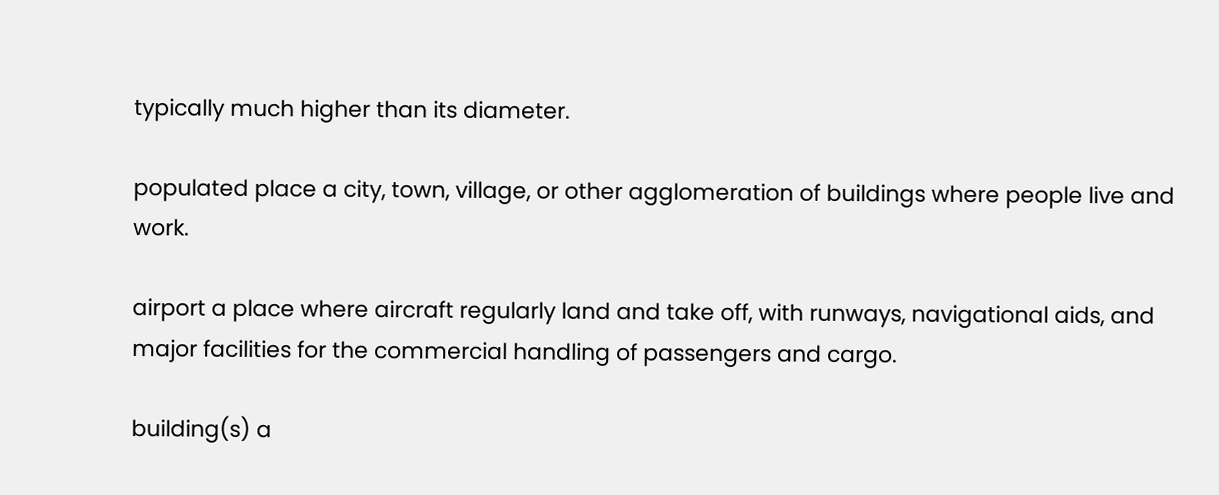typically much higher than its diameter.

populated place a city, town, village, or other agglomeration of buildings where people live and work.

airport a place where aircraft regularly land and take off, with runways, navigational aids, and major facilities for the commercial handling of passengers and cargo.

building(s) a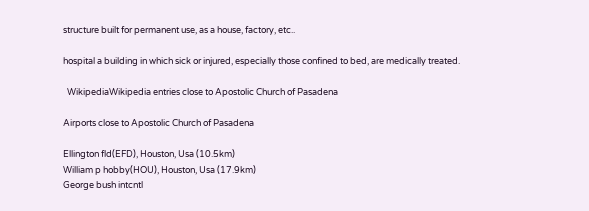structure built for permanent use, as a house, factory, etc..

hospital a building in which sick or injured, especially those confined to bed, are medically treated.

  WikipediaWikipedia entries close to Apostolic Church of Pasadena

Airports close to Apostolic Church of Pasadena

Ellington fld(EFD), Houston, Usa (10.5km)
William p hobby(HOU), Houston, Usa (17.9km)
George bush intcntl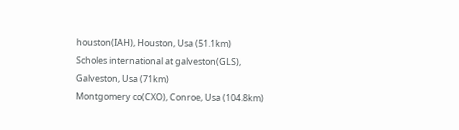houston(IAH), Houston, Usa (51.1km)
Scholes international at galveston(GLS), Galveston, Usa (71km)
Montgomery co(CXO), Conroe, Usa (104.8km)